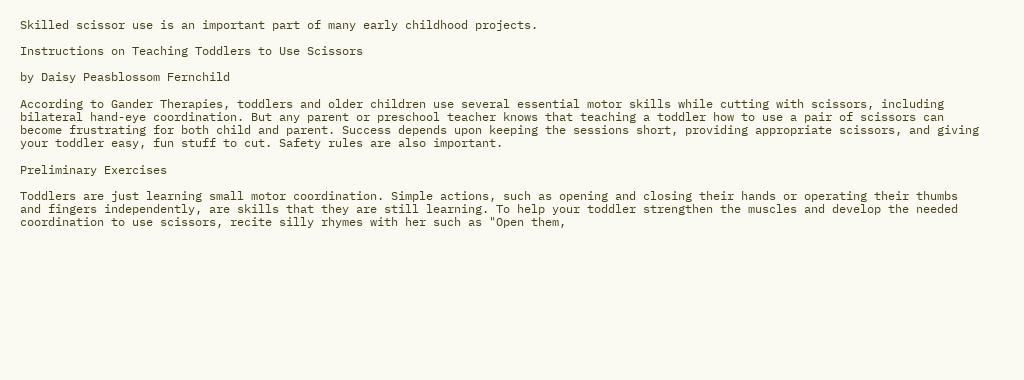Skilled scissor use is an important part of many early childhood projects.

Instructions on Teaching Toddlers to Use Scissors

by Daisy Peasblossom Fernchild

According to Gander Therapies, toddlers and older children use several essential motor skills while cutting with scissors, including bilateral hand-eye coordination. But any parent or preschool teacher knows that teaching a toddler how to use a pair of scissors can become frustrating for both child and parent. Success depends upon keeping the sessions short, providing appropriate scissors, and giving your toddler easy, fun stuff to cut. Safety rules are also important.

Preliminary Exercises

Toddlers are just learning small motor coordination. Simple actions, such as opening and closing their hands or operating their thumbs and fingers independently, are skills that they are still learning. To help your toddler strengthen the muscles and develop the needed coordination to use scissors, recite silly rhymes with her such as "Open them,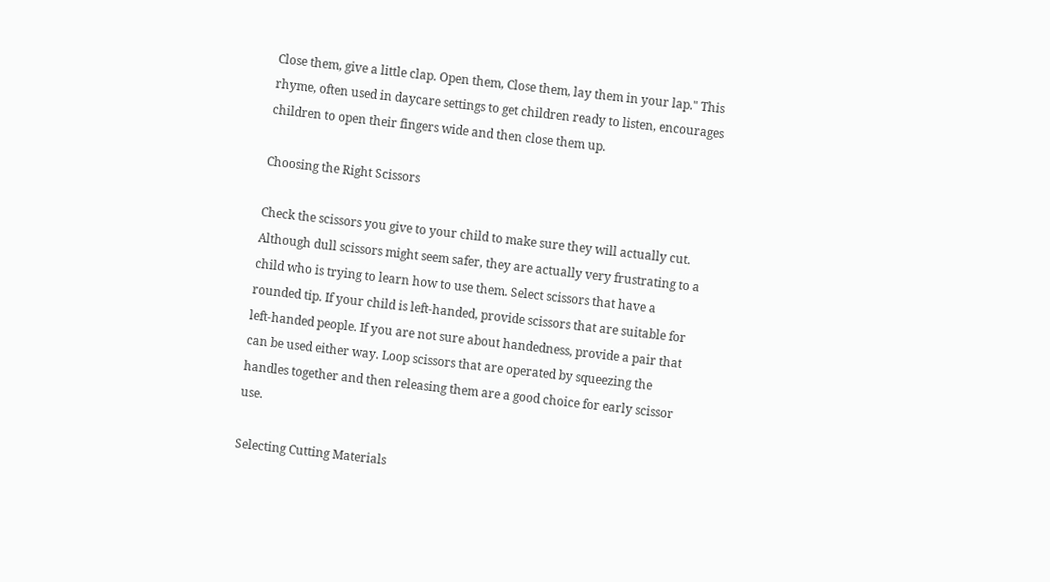Close them, give a little clap. Open them, Close them, lay them in your lap." This rhyme, often used in daycare settings to get children ready to listen, encourages children to open their fingers wide and then close them up.

Choosing the Right Scissors

Check the scissors you give to your child to make sure they will actually cut. Although dull scissors might seem safer, they are actually very frustrating to a child who is trying to learn how to use them. Select scissors that have a rounded tip. If your child is left-handed, provide scissors that are suitable for left-handed people. If you are not sure about handedness, provide a pair that can be used either way. Loop scissors that are operated by squeezing the handles together and then releasing them are a good choice for early scissor use.

Selecting Cutting Materials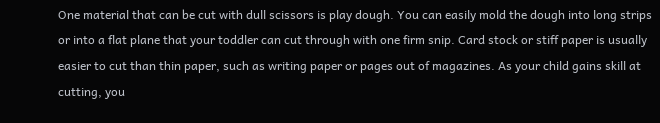One material that can be cut with dull scissors is play dough. You can easily mold the dough into long strips or into a flat plane that your toddler can cut through with one firm snip. Card stock or stiff paper is usually easier to cut than thin paper, such as writing paper or pages out of magazines. As your child gains skill at cutting, you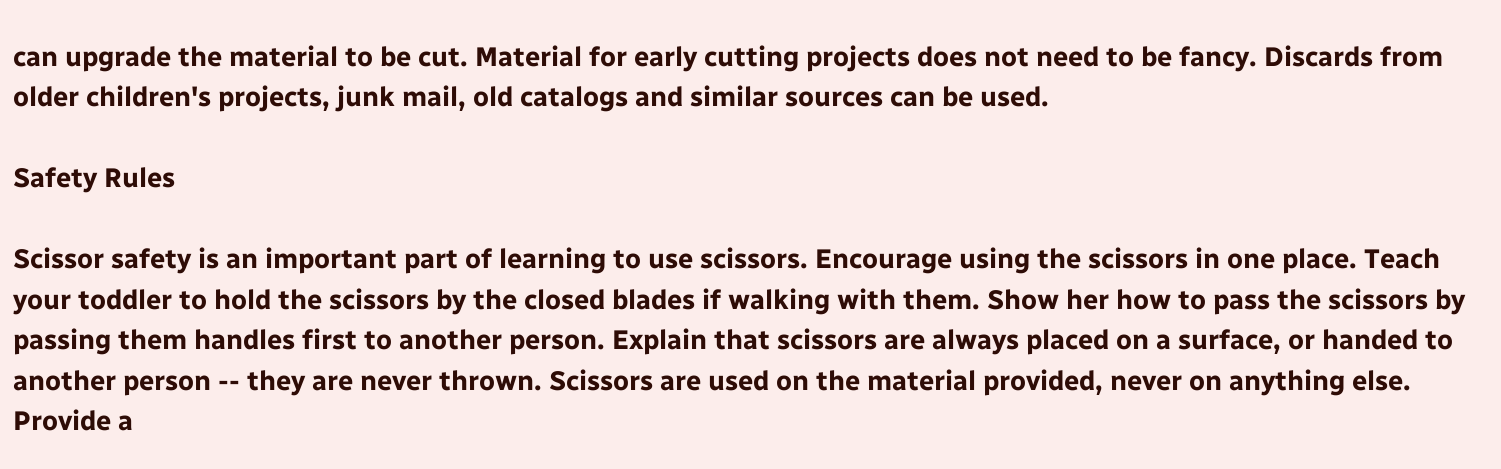can upgrade the material to be cut. Material for early cutting projects does not need to be fancy. Discards from older children's projects, junk mail, old catalogs and similar sources can be used.

Safety Rules

Scissor safety is an important part of learning to use scissors. Encourage using the scissors in one place. Teach your toddler to hold the scissors by the closed blades if walking with them. Show her how to pass the scissors by passing them handles first to another person. Explain that scissors are always placed on a surface, or handed to another person -- they are never thrown. Scissors are used on the material provided, never on anything else. Provide a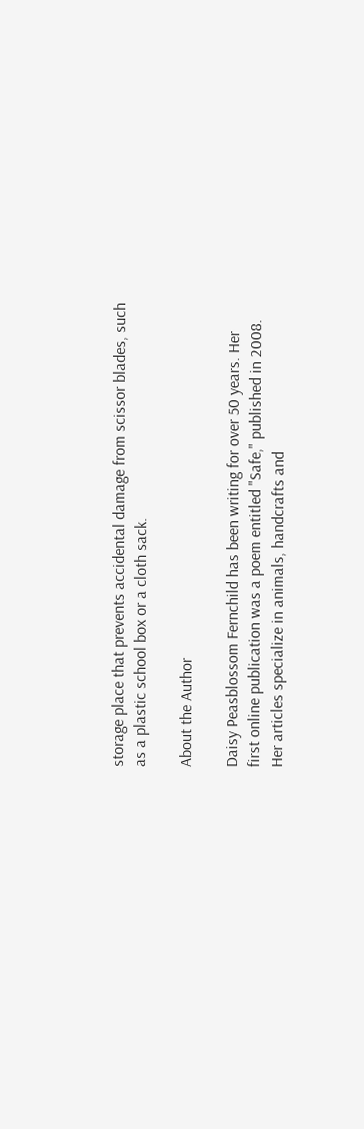storage place that prevents accidental damage from scissor blades, such as a plastic school box or a cloth sack.

About the Author

Daisy Peasblossom Fernchild has been writing for over 50 years. Her first online publication was a poem entitled "Safe," published in 2008. Her articles specialize in animals, handcrafts and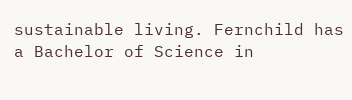sustainable living. Fernchild has a Bachelor of Science in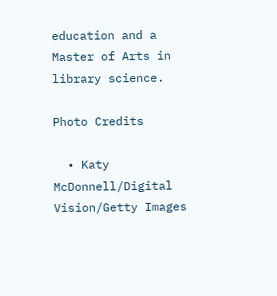education and a Master of Arts in library science.

Photo Credits

  • Katy McDonnell/Digital Vision/Getty Images